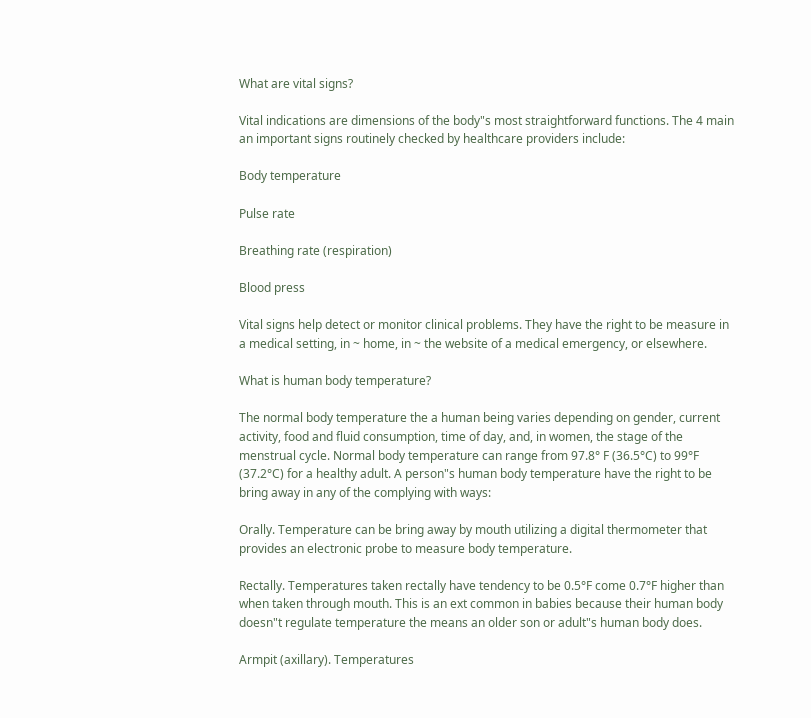What are vital signs?

Vital indications are dimensions of the body"s most straightforward functions. The 4 main an important signs routinely checked by healthcare providers include:

Body temperature

Pulse rate

Breathing rate (respiration)

Blood press

Vital signs help detect or monitor clinical problems. They have the right to be measure in a medical setting, in ~ home, in ~ the website of a medical emergency, or elsewhere.

What is human body temperature?

The normal body temperature the a human being varies depending on gender, current activity, food and fluid consumption, time of day, and, in women, the stage of the menstrual cycle. Normal body temperature can range from 97.8° F (36.5°C) to 99°F (37.2°C) for a healthy adult. A person"s human body temperature have the right to be bring away in any of the complying with ways:

Orally. Temperature can be bring away by mouth utilizing a digital thermometer that provides an electronic probe to measure body temperature.

Rectally. Temperatures taken rectally have tendency to be 0.5°F come 0.7°F higher than when taken through mouth. This is an ext common in babies because their human body doesn"t regulate temperature the means an older son or adult"s human body does.

Armpit (axillary). Temperatures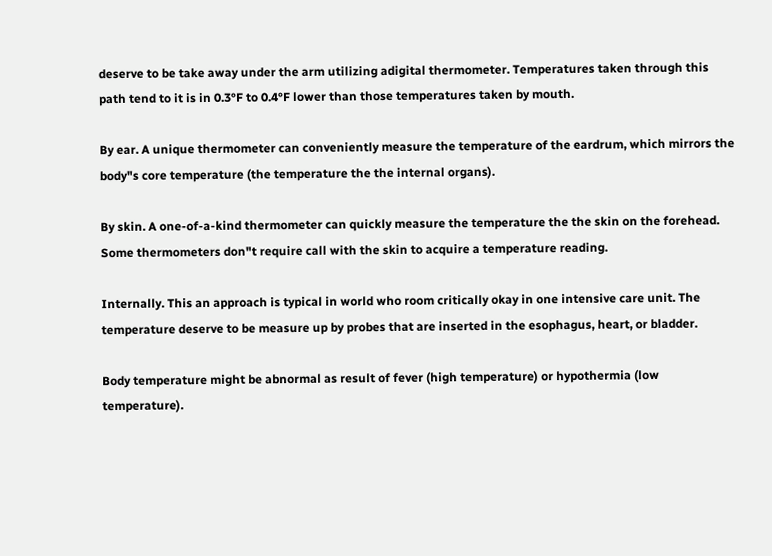deserve to be take away under the arm utilizing adigital thermometer. Temperatures taken through this path tend to it is in 0.3°F to 0.4°F lower than those temperatures taken by mouth.

By ear. A unique thermometer can conveniently measure the temperature of the eardrum, which mirrors the body"s core temperature (the temperature the the internal organs).

By skin. A one-of-a-kind thermometer can quickly measure the temperature the the skin on the forehead. Some thermometers don"t require call with the skin to acquire a temperature reading.

Internally. This an approach is typical in world who room critically okay in one intensive care unit. The temperature deserve to be measure up by probes that are inserted in the esophagus, heart, or bladder.

Body temperature might be abnormal as result of fever (high temperature) or hypothermia (low temperature).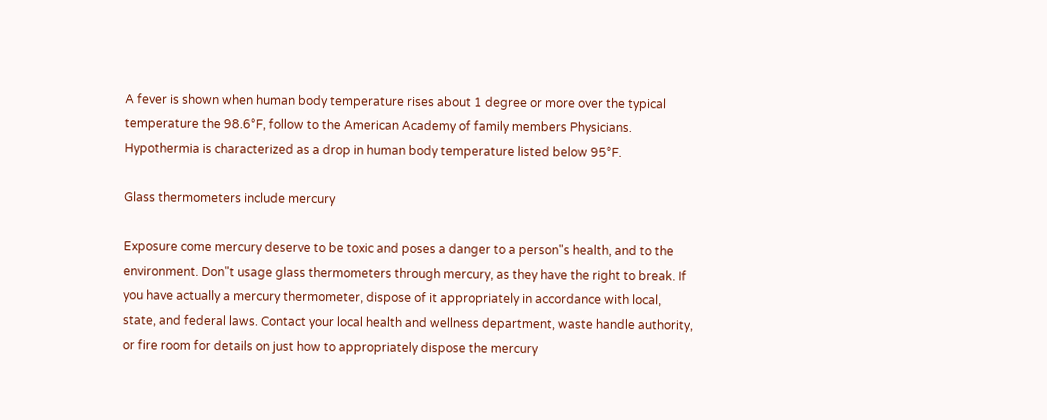A fever is shown when human body temperature rises about 1 degree or more over the typical temperature the 98.6°F, follow to the American Academy of family members Physicians. Hypothermia is characterized as a drop in human body temperature listed below 95°F.

Glass thermometers include mercury

Exposure come mercury deserve to be toxic and poses a danger to a person"s health, and to the environment. Don"t usage glass thermometers through mercury, as they have the right to break. If you have actually a mercury thermometer, dispose of it appropriately in accordance with local, state, and federal laws. Contact your local health and wellness department, waste handle authority, or fire room for details on just how to appropriately dispose the mercury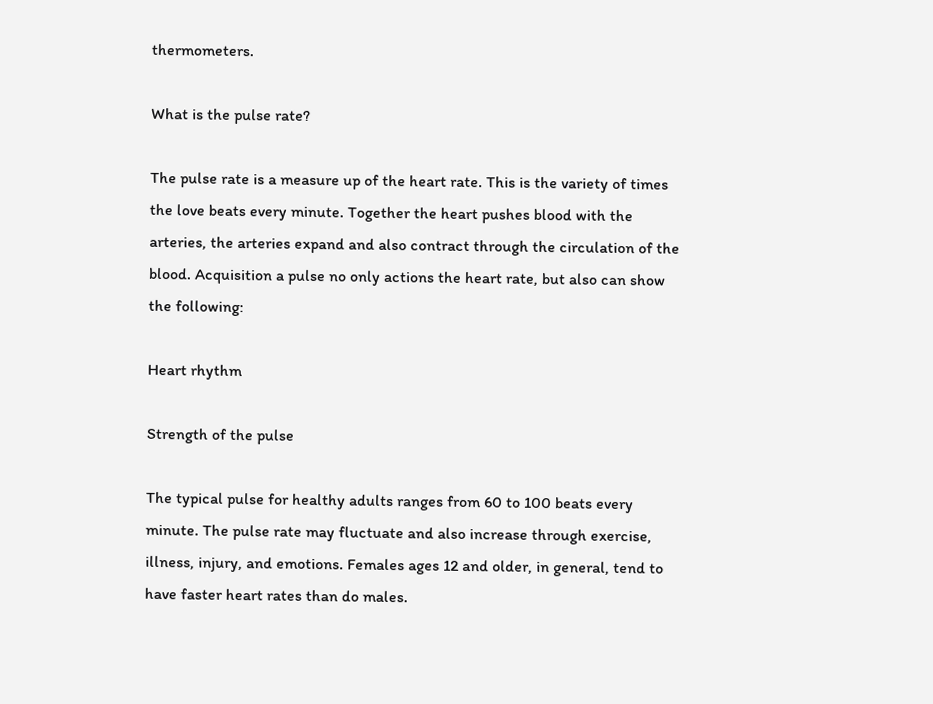thermometers.

What is the pulse rate?

The pulse rate is a measure up of the heart rate. This is the variety of times the love beats every minute. Together the heart pushes blood with the arteries, the arteries expand and also contract through the circulation of the blood. Acquisition a pulse no only actions the heart rate, but also can show the following:

Heart rhythm

Strength of the pulse

The typical pulse for healthy adults ranges from 60 to 100 beats every minute. The pulse rate may fluctuate and also increase through exercise, illness, injury, and emotions. Females ages 12 and older, in general, tend to have faster heart rates than do males.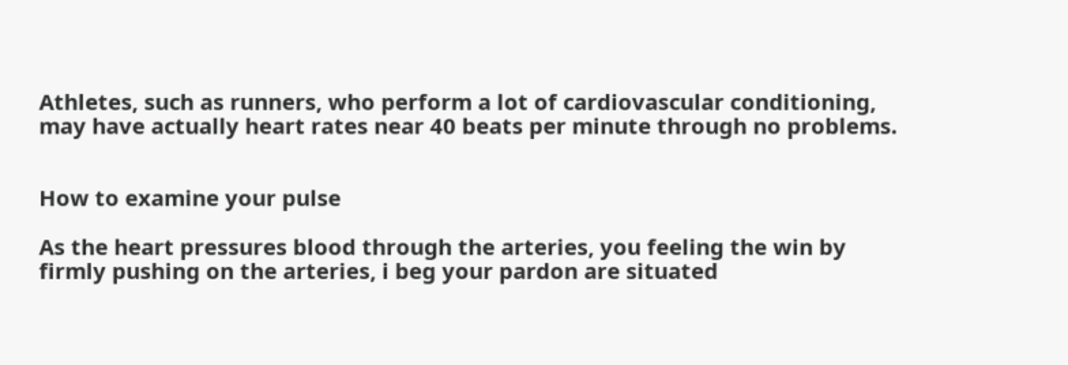Athletes, such as runners, who perform a lot of cardiovascular conditioning, may have actually heart rates near 40 beats per minute through no problems.


How to examine your pulse

As the heart pressures blood through the arteries, you feeling the win by firmly pushing on the arteries, i beg your pardon are situated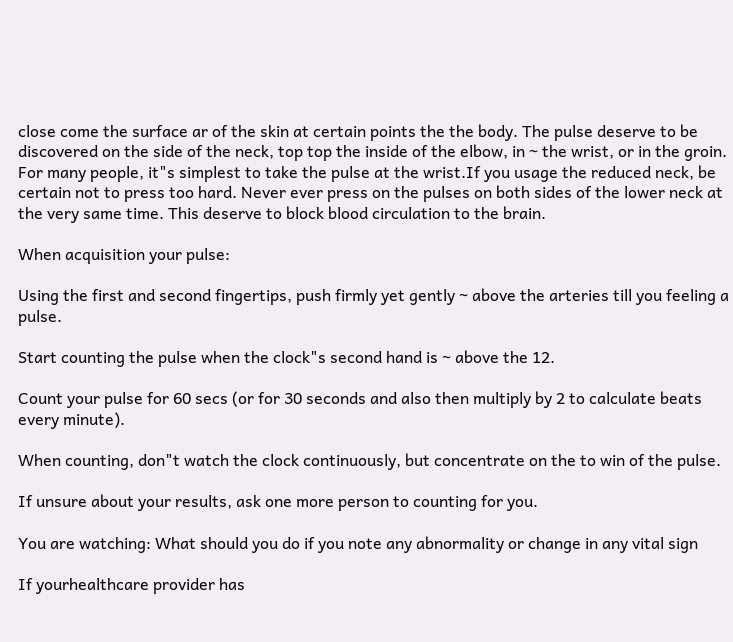close come the surface ar of the skin at certain points the the body. The pulse deserve to be discovered on the side of the neck, top top the inside of the elbow, in ~ the wrist, or in the groin. For many people, it"s simplest to take the pulse at the wrist.If you usage the reduced neck, be certain not to press too hard. Never ever press on the pulses on both sides of the lower neck at the very same time. This deserve to block blood circulation to the brain.

When acquisition your pulse:

Using the first and second fingertips, push firmly yet gently ~ above the arteries till you feeling a pulse.

Start counting the pulse when the clock"s second hand is ~ above the 12.

Count your pulse for 60 secs (or for 30 seconds and also then multiply by 2 to calculate beats every minute).

When counting, don"t watch the clock continuously, but concentrate on the to win of the pulse.

If unsure about your results, ask one more person to counting for you.

You are watching: What should you do if you note any abnormality or change in any vital sign

If yourhealthcare provider has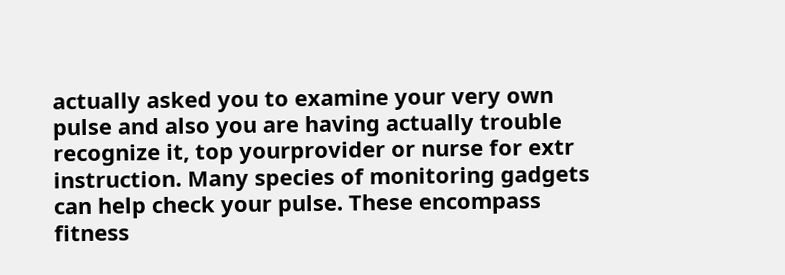actually asked you to examine your very own pulse and also you are having actually trouble recognize it, top yourprovider or nurse for extr instruction. Many species of monitoring gadgets can help check your pulse. These encompass fitness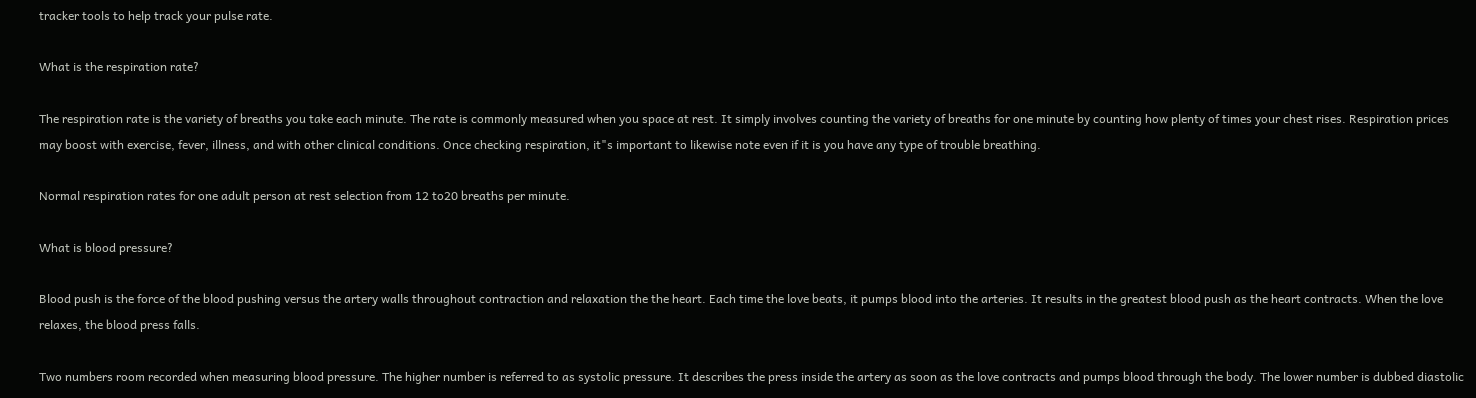tracker tools to help track your pulse rate.

What is the respiration rate?

The respiration rate is the variety of breaths you take each minute. The rate is commonly measured when you space at rest. It simply involves counting the variety of breaths for one minute by counting how plenty of times your chest rises. Respiration prices may boost with exercise, fever, illness, and with other clinical conditions. Once checking respiration, it"s important to likewise note even if it is you have any type of trouble breathing.

Normal respiration rates for one adult person at rest selection from 12 to20 breaths per minute.

What is blood pressure?

Blood push is the force of the blood pushing versus the artery walls throughout contraction and relaxation the the heart. Each time the love beats, it pumps blood into the arteries. It results in the greatest blood push as the heart contracts. When the love relaxes, the blood press falls.

Two numbers room recorded when measuring blood pressure. The higher number is referred to as systolic pressure. It describes the press inside the artery as soon as the love contracts and pumps blood through the body. The lower number is dubbed diastolic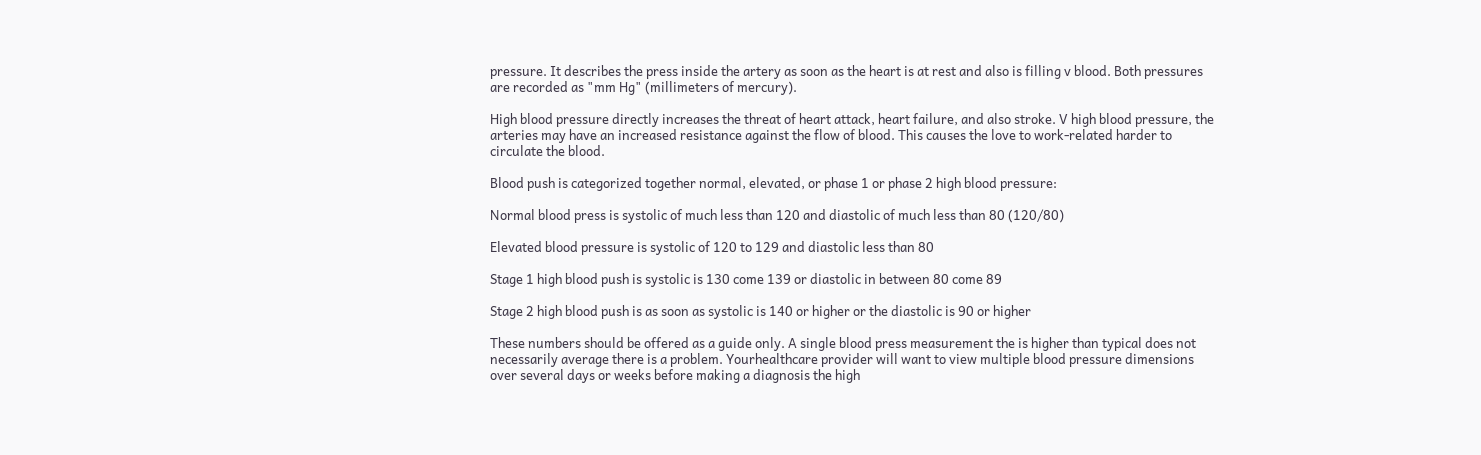pressure. It describes the press inside the artery as soon as the heart is at rest and also is filling v blood. Both pressures are recorded as "mm Hg" (millimeters of mercury).

High blood pressure directly increases the threat of heart attack, heart failure, and also stroke. V high blood pressure, the arteries may have an increased resistance against the flow of blood. This causes the love to work-related harder to circulate the blood.

Blood push is categorized together normal, elevated, or phase 1 or phase 2 high blood pressure:

Normal blood press is systolic of much less than 120 and diastolic of much less than 80 (120/80)

Elevated blood pressure is systolic of 120 to 129 and diastolic less than 80

Stage 1 high blood push is systolic is 130 come 139 or diastolic in between 80 come 89

Stage 2 high blood push is as soon as systolic is 140 or higher or the diastolic is 90 or higher

These numbers should be offered as a guide only. A single blood press measurement the is higher than typical does not necessarily average there is a problem. Yourhealthcare provider will want to view multiple blood pressure dimensions over several days or weeks before making a diagnosis the high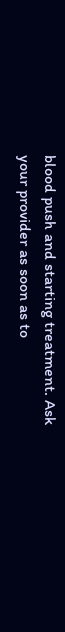blood push and starting treatment. Ask your provider as soon as to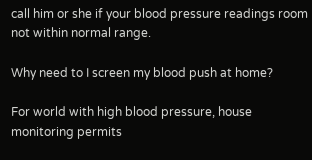call him or she if your blood pressure readings room not within normal range.

Why need to I screen my blood push at home?

For world with high blood pressure, house monitoring permits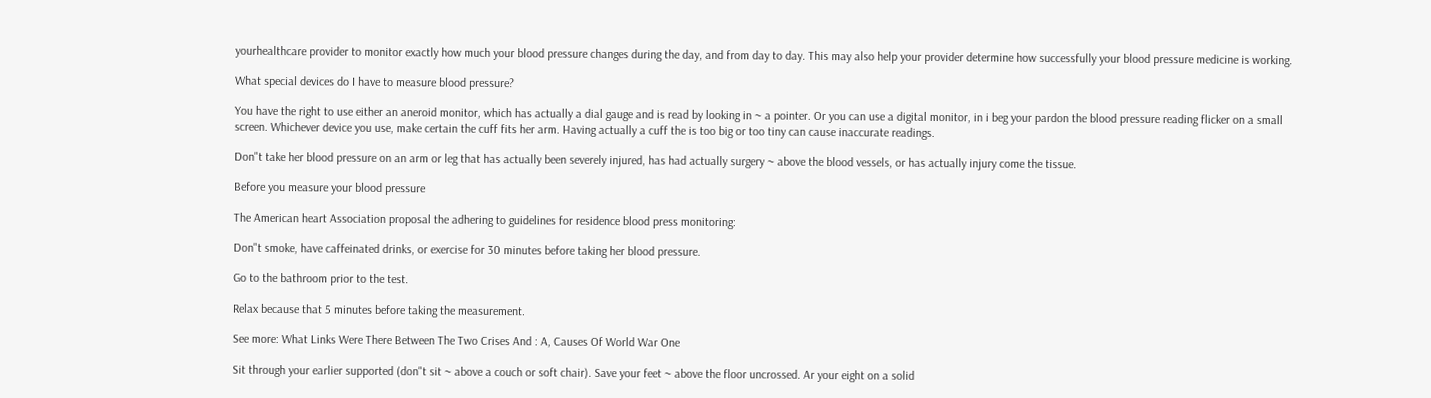yourhealthcare provider to monitor exactly how much your blood pressure changes during the day, and from day to day. This may also help your provider determine how successfully your blood pressure medicine is working.

What special devices do I have to measure blood pressure?

You have the right to use either an aneroid monitor, which has actually a dial gauge and is read by looking in ~ a pointer. Or you can use a digital monitor, in i beg your pardon the blood pressure reading flicker on a small screen. Whichever device you use, make certain the cuff fits her arm. Having actually a cuff the is too big or too tiny can cause inaccurate readings.

Don"t take her blood pressure on an arm or leg that has actually been severely injured, has had actually surgery ~ above the blood vessels, or has actually injury come the tissue.

Before you measure your blood pressure

The American heart Association proposal the adhering to guidelines for residence blood press monitoring:

Don"t smoke, have caffeinated drinks, or exercise for 30 minutes before taking her blood pressure.

Go to the bathroom prior to the test.

Relax because that 5 minutes before taking the measurement.

See more: What Links Were There Between The Two Crises And : A, Causes Of World War One

Sit through your earlier supported (don"t sit ~ above a couch or soft chair). Save your feet ~ above the floor uncrossed. Ar your eight on a solid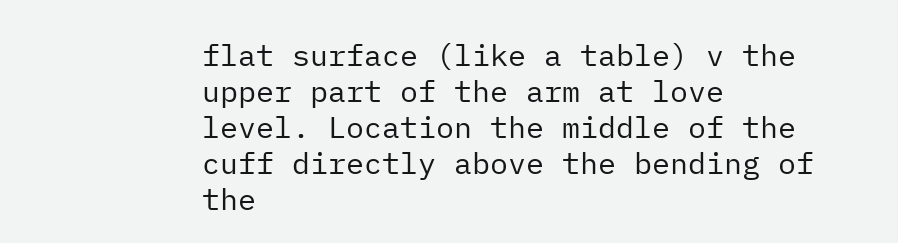flat surface (like a table) v the upper part of the arm at love level. Location the middle of the cuff directly above the bending of the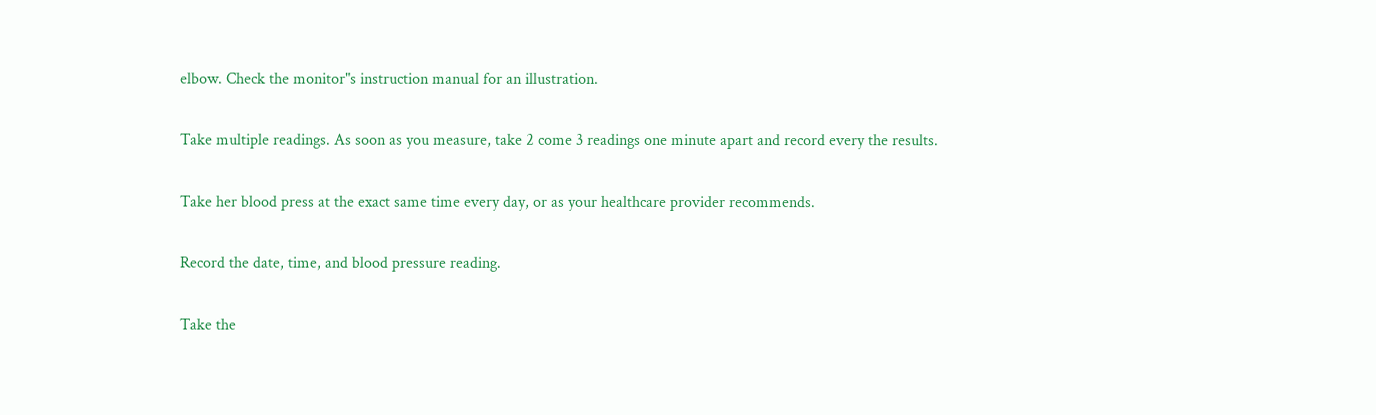elbow. Check the monitor"s instruction manual for an illustration.

Take multiple readings. As soon as you measure, take 2 come 3 readings one minute apart and record every the results.

Take her blood press at the exact same time every day, or as your healthcare provider recommends.

Record the date, time, and blood pressure reading.

Take the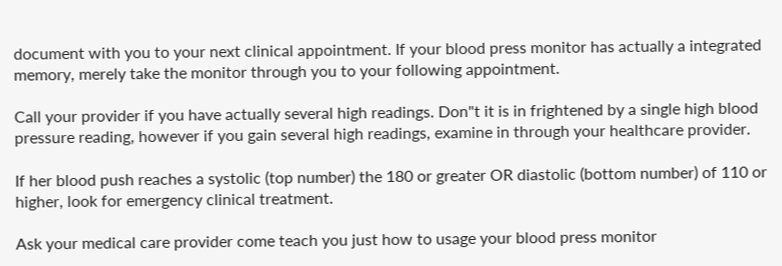document with you to your next clinical appointment. If your blood press monitor has actually a integrated memory, merely take the monitor through you to your following appointment.

Call your provider if you have actually several high readings. Don"t it is in frightened by a single high blood pressure reading, however if you gain several high readings, examine in through your healthcare provider.

If her blood push reaches a systolic (top number) the 180 or greater OR diastolic (bottom number) of 110 or higher, look for emergency clinical treatment.

Ask your medical care provider come teach you just how to usage your blood press monitor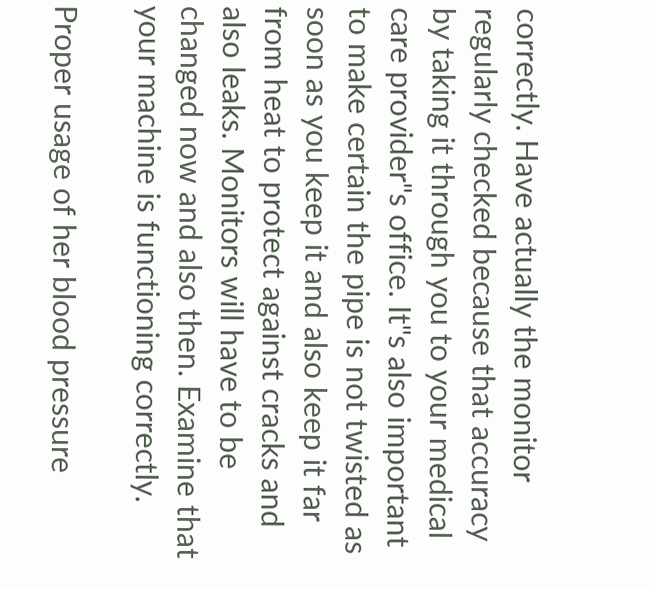correctly. Have actually the monitor regularly checked because that accuracy by taking it through you to your medical care provider"s office. It"s also important to make certain the pipe is not twisted as soon as you keep it and also keep it far from heat to protect against cracks and also leaks. Monitors will have to be changed now and also then. Examine that your machine is functioning correctly.

Proper usage of her blood pressure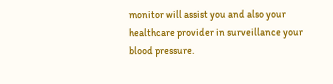monitor will assist you and also your healthcare provider in surveillance your blood pressure.